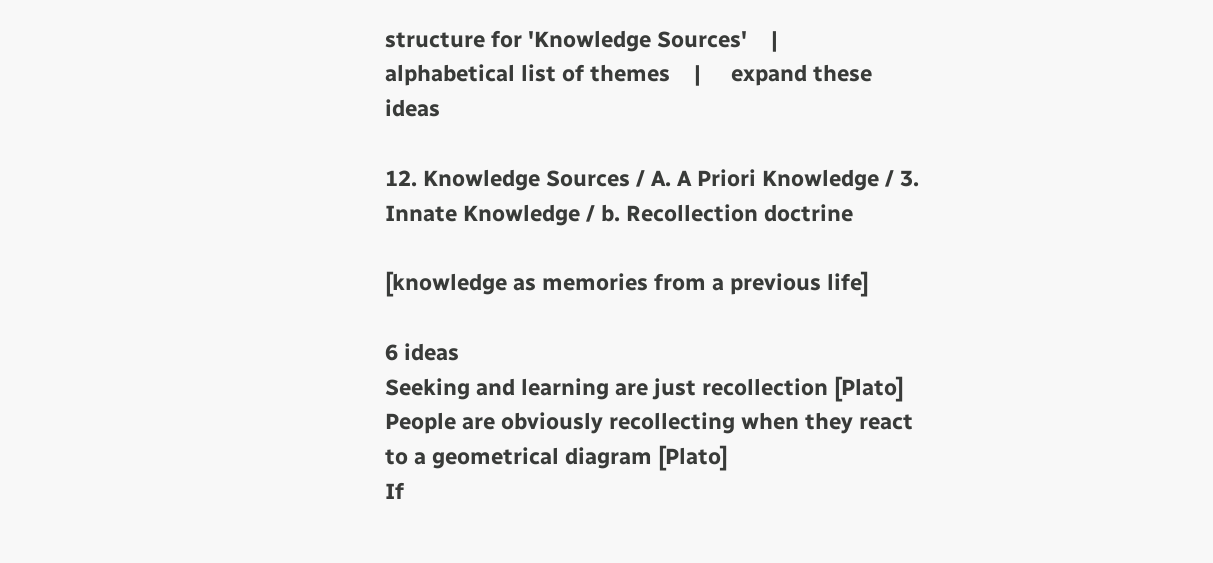structure for 'Knowledge Sources'    |     alphabetical list of themes    |     expand these ideas

12. Knowledge Sources / A. A Priori Knowledge / 3. Innate Knowledge / b. Recollection doctrine

[knowledge as memories from a previous life]

6 ideas
Seeking and learning are just recollection [Plato]
People are obviously recollecting when they react to a geometrical diagram [Plato]
If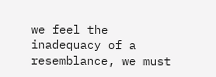we feel the inadequacy of a resemblance, we must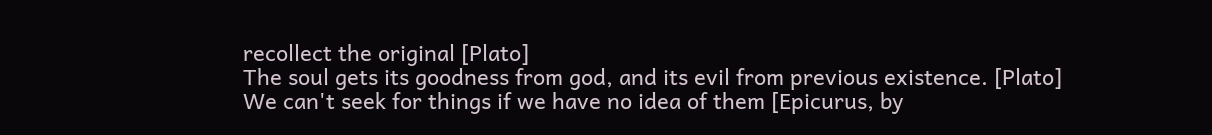recollect the original [Plato]
The soul gets its goodness from god, and its evil from previous existence. [Plato]
We can't seek for things if we have no idea of them [Epicurus, by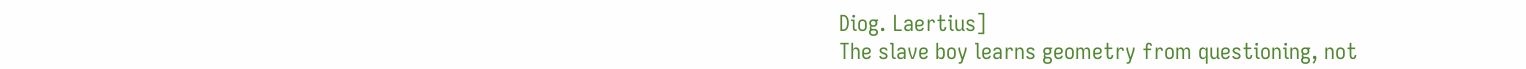Diog. Laertius]
The slave boy learns geometry from questioning, not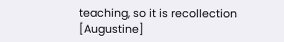teaching, so it is recollection [Augustine]